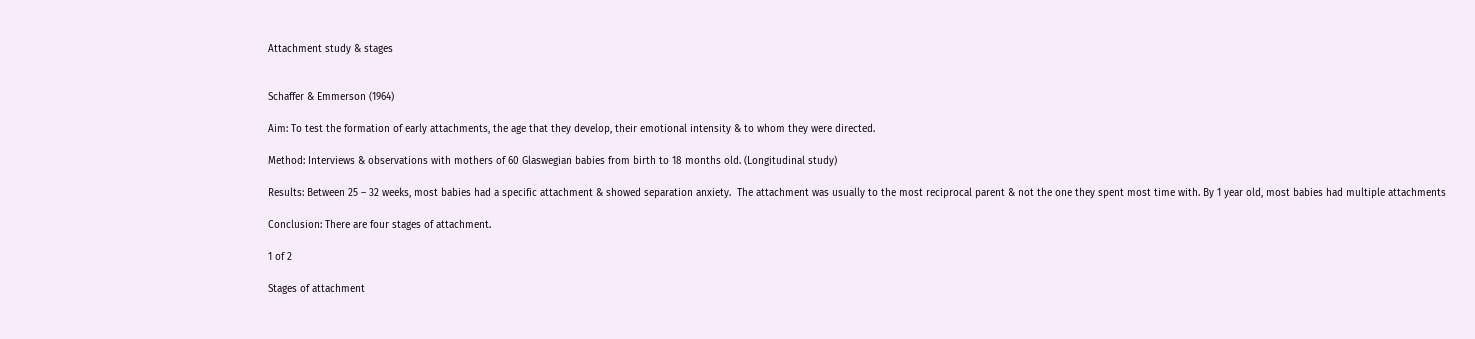Attachment study & stages


Schaffer & Emmerson (1964)

Aim: To test the formation of early attachments, the age that they develop, their emotional intensity & to whom they were directed.

Method: Interviews & observations with mothers of 60 Glaswegian babies from birth to 18 months old. (Longitudinal study)

Results: Between 25 – 32 weeks, most babies had a specific attachment & showed separation anxiety.  The attachment was usually to the most reciprocal parent & not the one they spent most time with. By 1 year old, most babies had multiple attachments

Conclusion: There are four stages of attachment.

1 of 2

Stages of attachment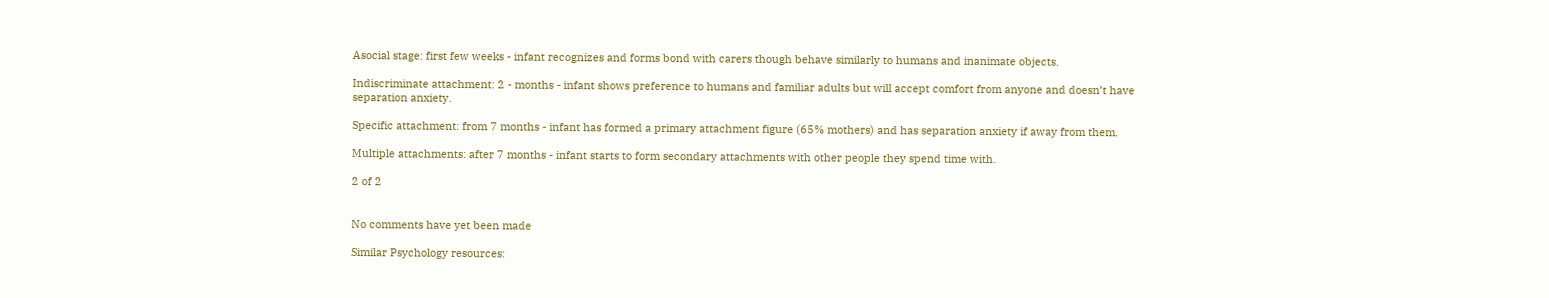Asocial stage: first few weeks - infant recognizes and forms bond with carers though behave similarly to humans and inanimate objects.

Indiscriminate attachment: 2 - months - infant shows preference to humans and familiar adults but will accept comfort from anyone and doesn’t have separation anxiety.

Specific attachment: from 7 months - infant has formed a primary attachment figure (65% mothers) and has separation anxiety if away from them.

Multiple attachments: after 7 months - infant starts to form secondary attachments with other people they spend time with.

2 of 2


No comments have yet been made

Similar Psychology resources: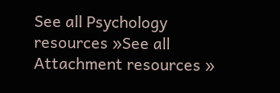See all Psychology resources »See all Attachment resources »